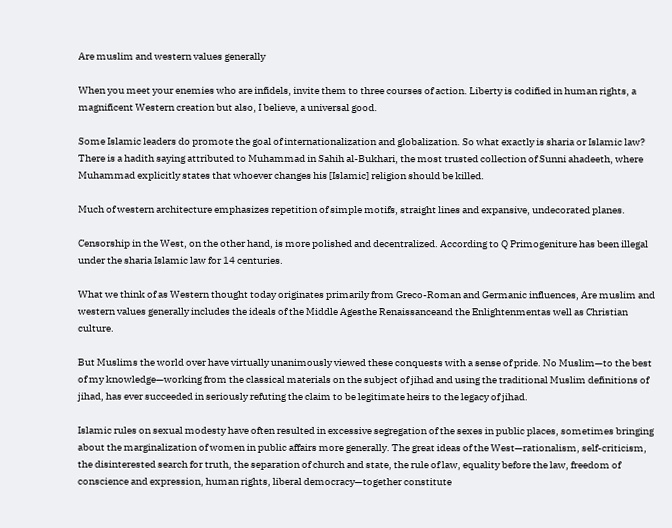Are muslim and western values generally

When you meet your enemies who are infidels, invite them to three courses of action. Liberty is codified in human rights, a magnificent Western creation but also, I believe, a universal good.

Some Islamic leaders do promote the goal of internationalization and globalization. So what exactly is sharia or Islamic law? There is a hadith saying attributed to Muhammad in Sahih al-Bukhari, the most trusted collection of Sunni ahadeeth, where Muhammad explicitly states that whoever changes his [Islamic] religion should be killed.

Much of western architecture emphasizes repetition of simple motifs, straight lines and expansive, undecorated planes.

Censorship in the West, on the other hand, is more polished and decentralized. According to Q Primogeniture has been illegal under the sharia Islamic law for 14 centuries.

What we think of as Western thought today originates primarily from Greco-Roman and Germanic influences, Are muslim and western values generally includes the ideals of the Middle Agesthe Renaissanceand the Enlightenmentas well as Christian culture.

But Muslims the world over have virtually unanimously viewed these conquests with a sense of pride. No Muslim—to the best of my knowledge—working from the classical materials on the subject of jihad and using the traditional Muslim definitions of jihad, has ever succeeded in seriously refuting the claim to be legitimate heirs to the legacy of jihad.

Islamic rules on sexual modesty have often resulted in excessive segregation of the sexes in public places, sometimes bringing about the marginalization of women in public affairs more generally. The great ideas of the West—rationalism, self-criticism, the disinterested search for truth, the separation of church and state, the rule of law, equality before the law, freedom of conscience and expression, human rights, liberal democracy—together constitute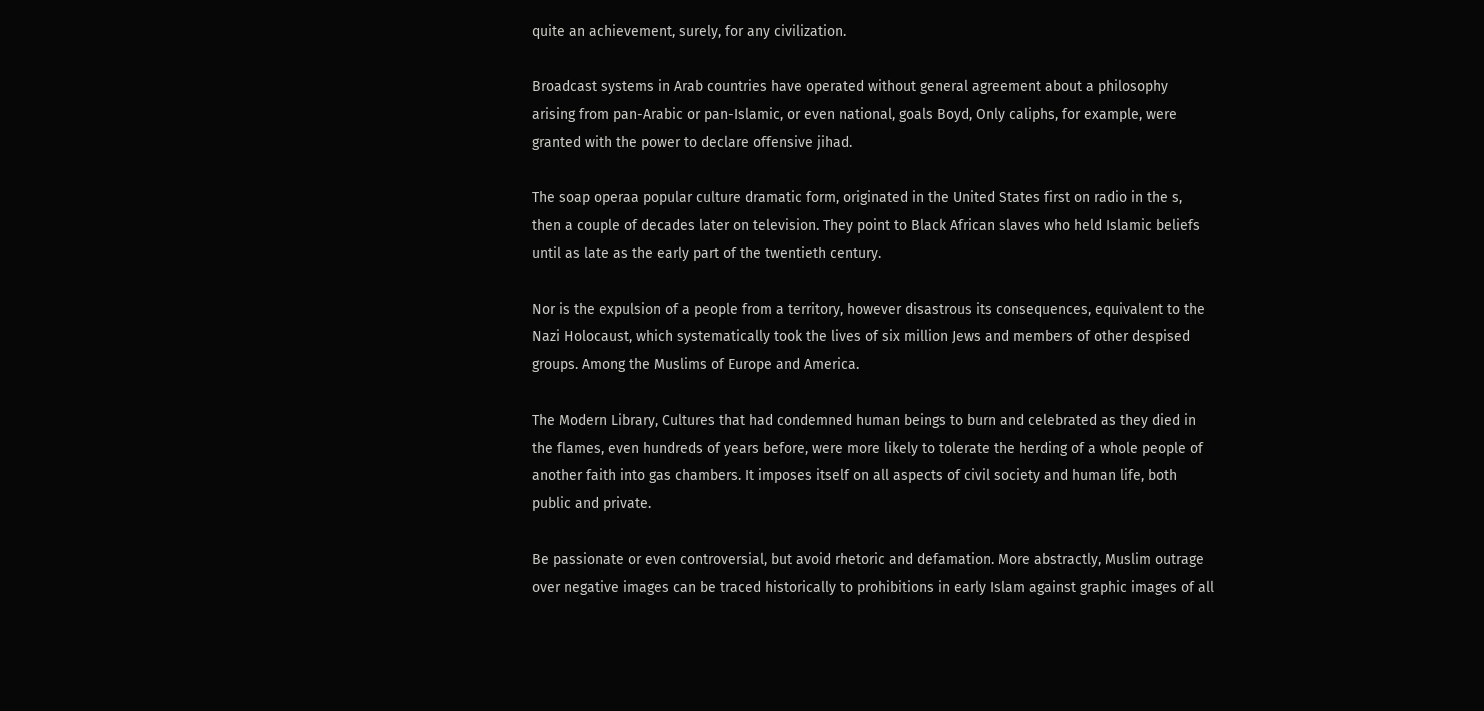quite an achievement, surely, for any civilization.

Broadcast systems in Arab countries have operated without general agreement about a philosophy arising from pan-Arabic or pan-Islamic, or even national, goals Boyd, Only caliphs, for example, were granted with the power to declare offensive jihad.

The soap operaa popular culture dramatic form, originated in the United States first on radio in the s, then a couple of decades later on television. They point to Black African slaves who held Islamic beliefs until as late as the early part of the twentieth century.

Nor is the expulsion of a people from a territory, however disastrous its consequences, equivalent to the Nazi Holocaust, which systematically took the lives of six million Jews and members of other despised groups. Among the Muslims of Europe and America.

The Modern Library, Cultures that had condemned human beings to burn and celebrated as they died in the flames, even hundreds of years before, were more likely to tolerate the herding of a whole people of another faith into gas chambers. It imposes itself on all aspects of civil society and human life, both public and private.

Be passionate or even controversial, but avoid rhetoric and defamation. More abstractly, Muslim outrage over negative images can be traced historically to prohibitions in early Islam against graphic images of all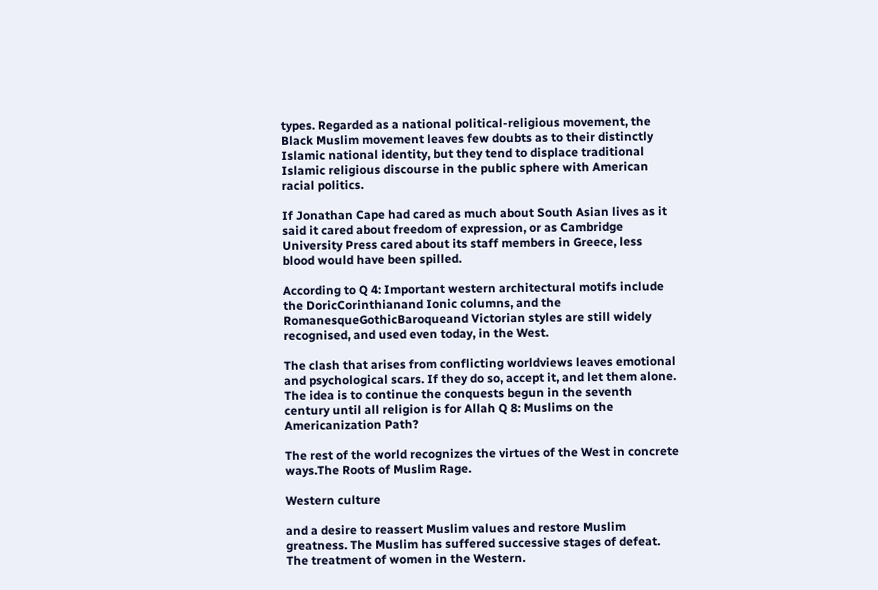types. Regarded as a national political-religious movement, the Black Muslim movement leaves few doubts as to their distinctly Islamic national identity, but they tend to displace traditional Islamic religious discourse in the public sphere with American racial politics.

If Jonathan Cape had cared as much about South Asian lives as it said it cared about freedom of expression, or as Cambridge University Press cared about its staff members in Greece, less blood would have been spilled.

According to Q 4: Important western architectural motifs include the DoricCorinthianand Ionic columns, and the RomanesqueGothicBaroqueand Victorian styles are still widely recognised, and used even today, in the West.

The clash that arises from conflicting worldviews leaves emotional and psychological scars. If they do so, accept it, and let them alone. The idea is to continue the conquests begun in the seventh century until all religion is for Allah Q 8: Muslims on the Americanization Path?

The rest of the world recognizes the virtues of the West in concrete ways.The Roots of Muslim Rage.

Western culture

and a desire to reassert Muslim values and restore Muslim greatness. The Muslim has suffered successive stages of defeat. The treatment of women in the Western.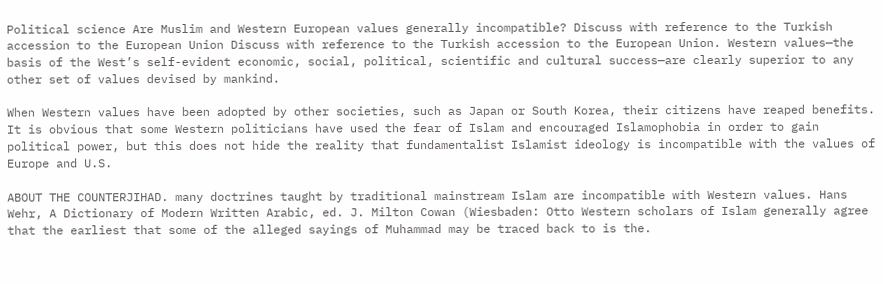Political science Are Muslim and Western European values generally incompatible? Discuss with reference to the Turkish accession to the European Union Discuss with reference to the Turkish accession to the European Union. Western values—the basis of the West’s self-evident economic, social, political, scientific and cultural success—are clearly superior to any other set of values devised by mankind.

When Western values have been adopted by other societies, such as Japan or South Korea, their citizens have reaped benefits. It is obvious that some Western politicians have used the fear of Islam and encouraged Islamophobia in order to gain political power, but this does not hide the reality that fundamentalist Islamist ideology is incompatible with the values of Europe and U.S.

ABOUT THE COUNTERJIHAD. many doctrines taught by traditional mainstream Islam are incompatible with Western values. Hans Wehr, A Dictionary of Modern Written Arabic, ed. J. Milton Cowan (Wiesbaden: Otto Western scholars of Islam generally agree that the earliest that some of the alleged sayings of Muhammad may be traced back to is the.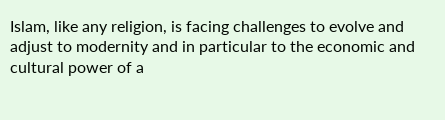Islam, like any religion, is facing challenges to evolve and adjust to modernity and in particular to the economic and cultural power of a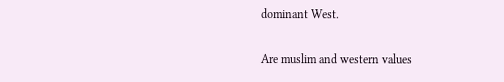dominant West.

Are muslim and western values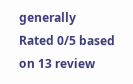generally
Rated 0/5 based on 13 review